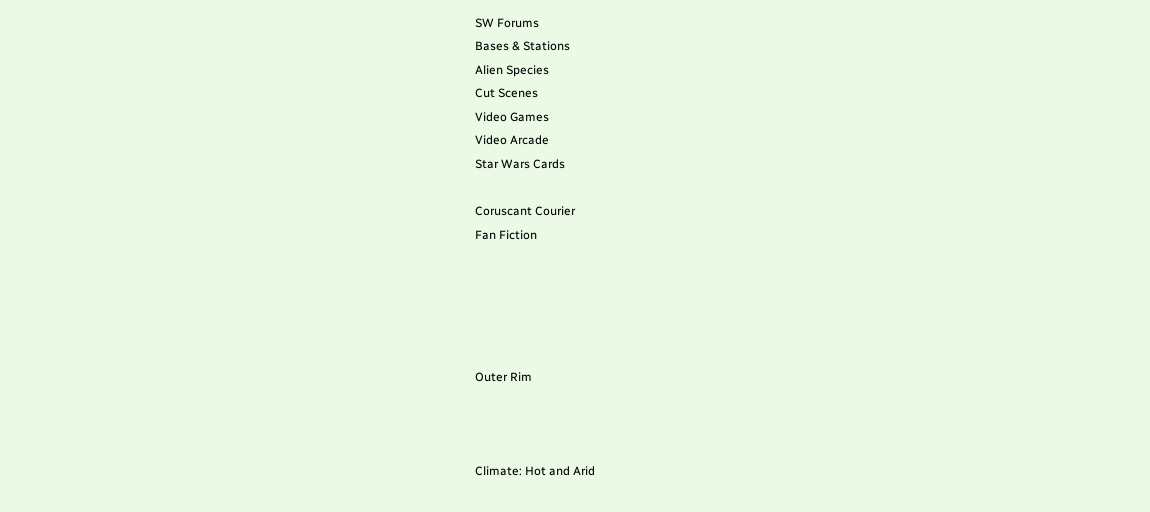SW Forums
Bases & Stations
Alien Species
Cut Scenes
Video Games
Video Arcade
Star Wars Cards

Coruscant Courier
Fan Fiction





Outer Rim



Climate: Hot and Arid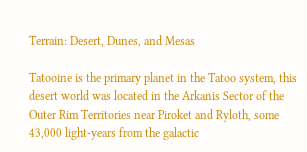Terrain: Desert, Dunes, and Mesas

Tatooine is the primary planet in the Tatoo system, this desert world was located in the Arkanis Sector of the Outer Rim Territories near Piroket and Ryloth, some 43,000 light-years from the galactic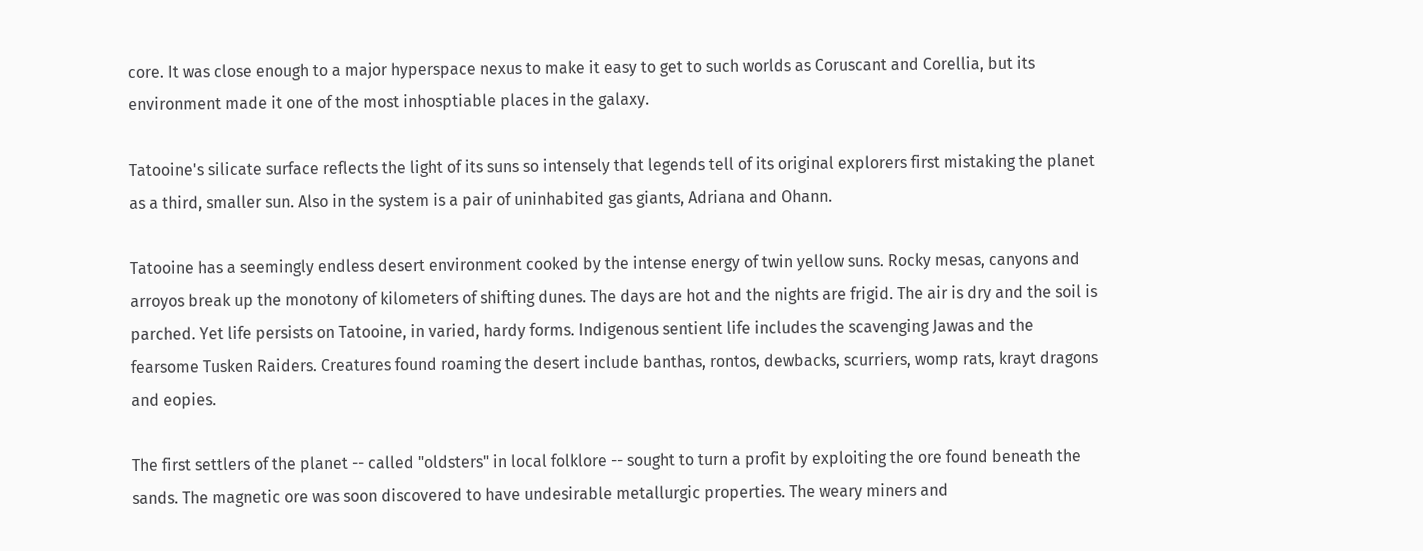core. It was close enough to a major hyperspace nexus to make it easy to get to such worlds as Coruscant and Corellia, but its environment made it one of the most inhosptiable places in the galaxy.

Tatooine's silicate surface reflects the light of its suns so intensely that legends tell of its original explorers first mistaking the planet as a third, smaller sun. Also in the system is a pair of uninhabited gas giants, Adriana and Ohann.

Tatooine has a seemingly endless desert environment cooked by the intense energy of twin yellow suns. Rocky mesas, canyons and arroyos break up the monotony of kilometers of shifting dunes. The days are hot and the nights are frigid. The air is dry and the soil is parched. Yet life persists on Tatooine, in varied, hardy forms. Indigenous sentient life includes the scavenging Jawas and the fearsome Tusken Raiders. Creatures found roaming the desert include banthas, rontos, dewbacks, scurriers, womp rats, krayt dragons and eopies.

The first settlers of the planet -- called "oldsters" in local folklore -- sought to turn a profit by exploiting the ore found beneath the sands. The magnetic ore was soon discovered to have undesirable metallurgic properties. The weary miners and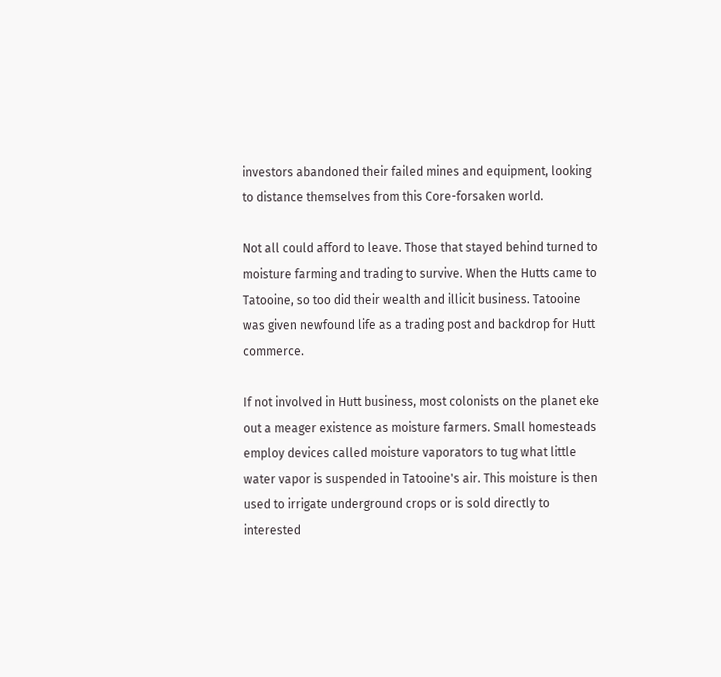investors abandoned their failed mines and equipment, looking to distance themselves from this Core-forsaken world.

Not all could afford to leave. Those that stayed behind turned to moisture farming and trading to survive. When the Hutts came to Tatooine, so too did their wealth and illicit business. Tatooine was given newfound life as a trading post and backdrop for Hutt commerce.

If not involved in Hutt business, most colonists on the planet eke out a meager existence as moisture farmers. Small homesteads employ devices called moisture vaporators to tug what little water vapor is suspended in Tatooine's air. This moisture is then used to irrigate underground crops or is sold directly to interested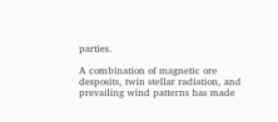parties.

A combination of magnetic ore desposits, twin stellar radiation, and prevailing wind patterns has made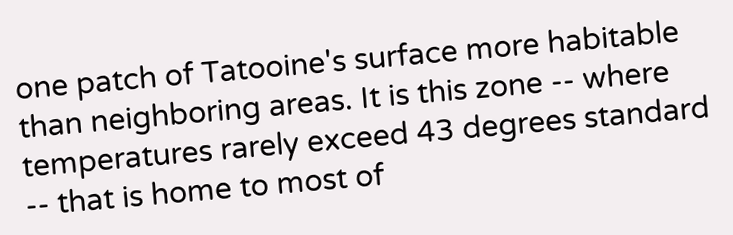one patch of Tatooine's surface more habitable than neighboring areas. It is this zone -- where temperatures rarely exceed 43 degrees standard -- that is home to most of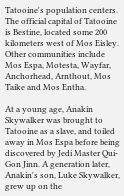Tatooine's population centers. The official capital of Tatooine is Bestine, located some 200 kilometers west of Mos Eisley. Other communities include Mos Espa, Motesta, Wayfar, Anchorhead, Arnthout, Mos Taike and Mos Entha.

At a young age, Anakin Skywalker was brought to Tatooine as a slave, and toiled away in Mos Espa before being discovered by Jedi Master Qui-Gon Jinn. A generation later, Anakin's son, Luke Skywalker, grew up on the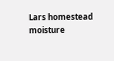Lars homestead moisture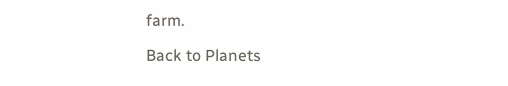farm.

Back to Planets